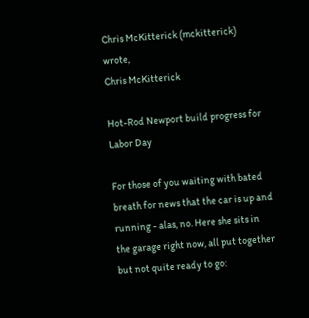Chris McKitterick (mckitterick) wrote,
Chris McKitterick

Hot-Rod Newport build progress for Labor Day

For those of you waiting with bated breath for news that the car is up and running - alas, no. Here she sits in the garage right now, all put together but not quite ready to go: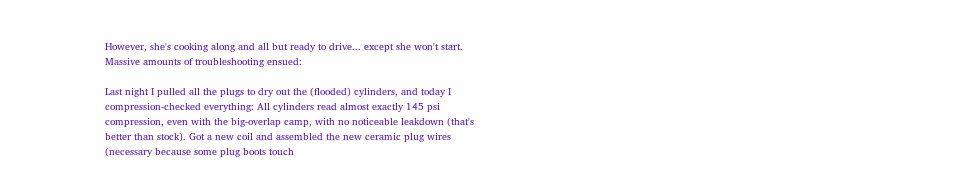However, she's cooking along and all but ready to drive... except she won't start. Massive amounts of troubleshooting ensued:

Last night I pulled all the plugs to dry out the (flooded) cylinders, and today I compression-checked everything: All cylinders read almost exactly 145 psi compression, even with the big-overlap camp, with no noticeable leakdown (that's better than stock). Got a new coil and assembled the new ceramic plug wires (necessary because some plug boots touch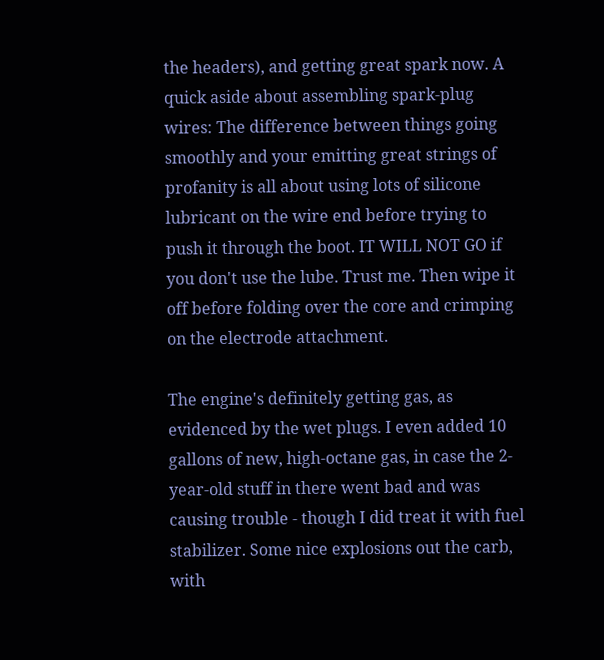the headers), and getting great spark now. A quick aside about assembling spark-plug wires: The difference between things going smoothly and your emitting great strings of profanity is all about using lots of silicone lubricant on the wire end before trying to push it through the boot. IT WILL NOT GO if you don't use the lube. Trust me. Then wipe it off before folding over the core and crimping on the electrode attachment.

The engine's definitely getting gas, as evidenced by the wet plugs. I even added 10 gallons of new, high-octane gas, in case the 2-year-old stuff in there went bad and was causing trouble - though I did treat it with fuel stabilizer. Some nice explosions out the carb, with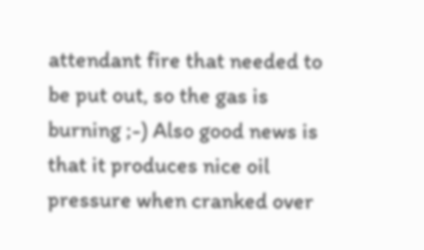attendant fire that needed to be put out, so the gas is burning ;-) Also good news is that it produces nice oil pressure when cranked over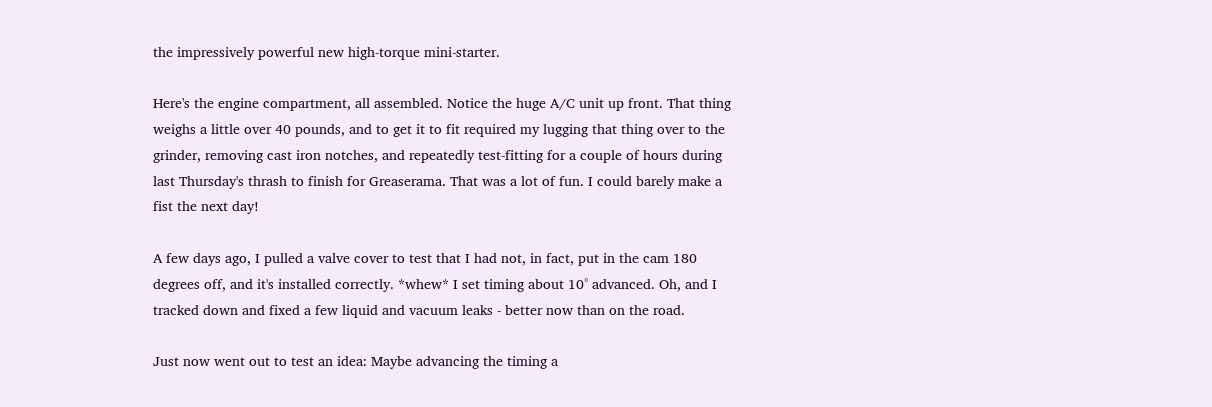the impressively powerful new high-torque mini-starter.

Here's the engine compartment, all assembled. Notice the huge A/C unit up front. That thing weighs a little over 40 pounds, and to get it to fit required my lugging that thing over to the grinder, removing cast iron notches, and repeatedly test-fitting for a couple of hours during last Thursday's thrash to finish for Greaserama. That was a lot of fun. I could barely make a fist the next day!

A few days ago, I pulled a valve cover to test that I had not, in fact, put in the cam 180 degrees off, and it's installed correctly. *whew* I set timing about 10° advanced. Oh, and I tracked down and fixed a few liquid and vacuum leaks - better now than on the road.

Just now went out to test an idea: Maybe advancing the timing a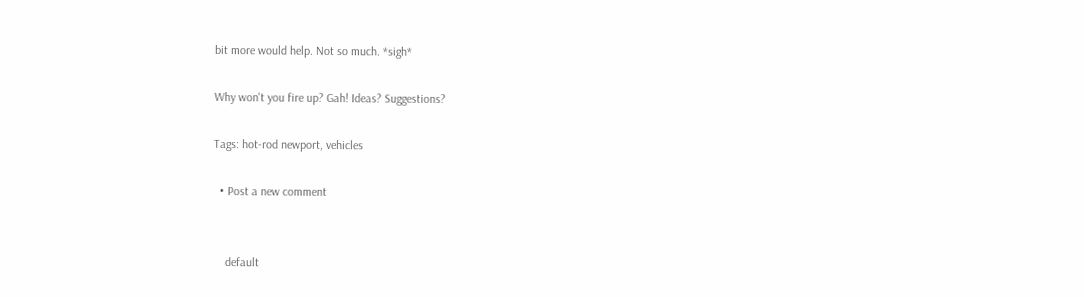bit more would help. Not so much. *sigh*

Why won't you fire up? Gah! Ideas? Suggestions?

Tags: hot-rod newport, vehicles

  • Post a new comment


    default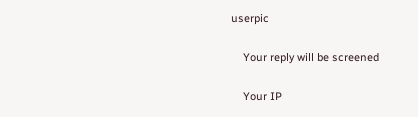userpic

    Your reply will be screened

    Your IP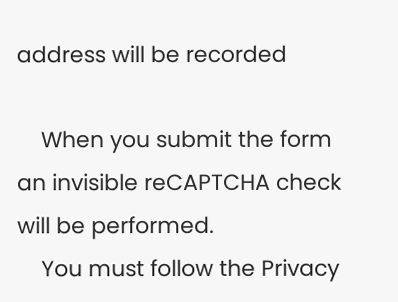address will be recorded

    When you submit the form an invisible reCAPTCHA check will be performed.
    You must follow the Privacy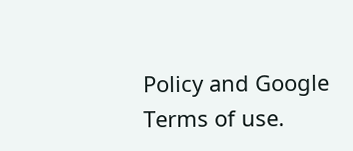Policy and Google Terms of use.